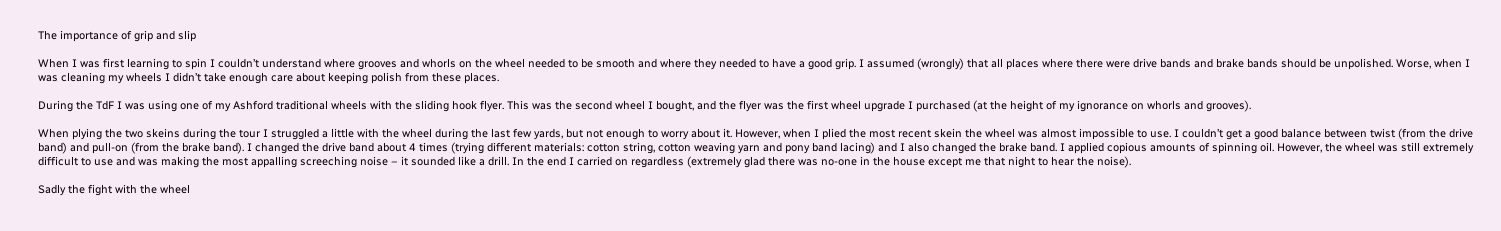The importance of grip and slip

When I was first learning to spin I couldn’t understand where grooves and whorls on the wheel needed to be smooth and where they needed to have a good grip. I assumed (wrongly) that all places where there were drive bands and brake bands should be unpolished. Worse, when I was cleaning my wheels I didn’t take enough care about keeping polish from these places.

During the TdF I was using one of my Ashford traditional wheels with the sliding hook flyer. This was the second wheel I bought, and the flyer was the first wheel upgrade I purchased (at the height of my ignorance on whorls and grooves).

When plying the two skeins during the tour I struggled a little with the wheel during the last few yards, but not enough to worry about it. However, when I plied the most recent skein the wheel was almost impossible to use. I couldn’t get a good balance between twist (from the drive band) and pull-on (from the brake band). I changed the drive band about 4 times (trying different materials: cotton string, cotton weaving yarn and pony band lacing) and I also changed the brake band. I applied copious amounts of spinning oil. However, the wheel was still extremely difficult to use and was making the most appalling screeching noise – it sounded like a drill. In the end I carried on regardless (extremely glad there was no-one in the house except me that night to hear the noise).

Sadly the fight with the wheel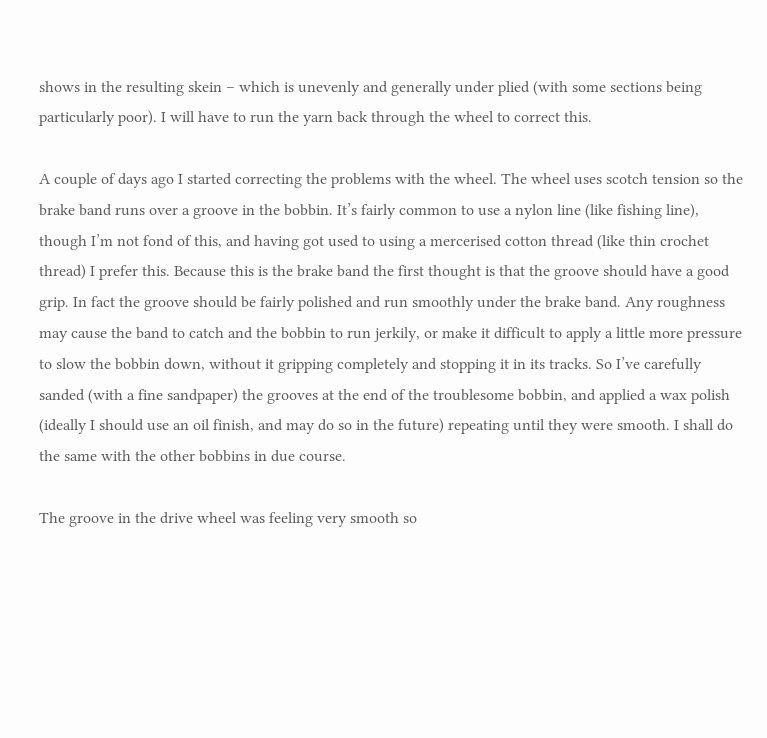shows in the resulting skein – which is unevenly and generally under plied (with some sections being particularly poor). I will have to run the yarn back through the wheel to correct this.

A couple of days ago I started correcting the problems with the wheel. The wheel uses scotch tension so the brake band runs over a groove in the bobbin. It’s fairly common to use a nylon line (like fishing line), though I’m not fond of this, and having got used to using a mercerised cotton thread (like thin crochet thread) I prefer this. Because this is the brake band the first thought is that the groove should have a good grip. In fact the groove should be fairly polished and run smoothly under the brake band. Any roughness may cause the band to catch and the bobbin to run jerkily, or make it difficult to apply a little more pressure to slow the bobbin down, without it gripping completely and stopping it in its tracks. So I’ve carefully sanded (with a fine sandpaper) the grooves at the end of the troublesome bobbin, and applied a wax polish (ideally I should use an oil finish, and may do so in the future) repeating until they were smooth. I shall do the same with the other bobbins in due course.

The groove in the drive wheel was feeling very smooth so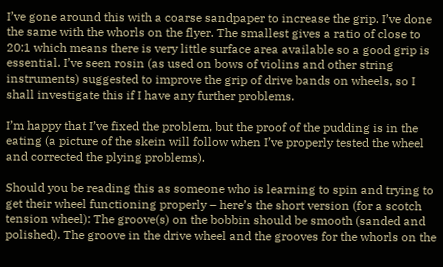I’ve gone around this with a coarse sandpaper to increase the grip. I’ve done the same with the whorls on the flyer. The smallest gives a ratio of close to 20:1 which means there is very little surface area available so a good grip is essential. I’ve seen rosin (as used on bows of violins and other string instruments) suggested to improve the grip of drive bands on wheels, so I shall investigate this if I have any further problems.

I’m happy that I’ve fixed the problem, but the proof of the pudding is in the eating (a picture of the skein will follow when I’ve properly tested the wheel and corrected the plying problems).

Should you be reading this as someone who is learning to spin and trying to get their wheel functioning properly – here’s the short version (for a scotch tension wheel): The groove(s) on the bobbin should be smooth (sanded and polished). The groove in the drive wheel and the grooves for the whorls on the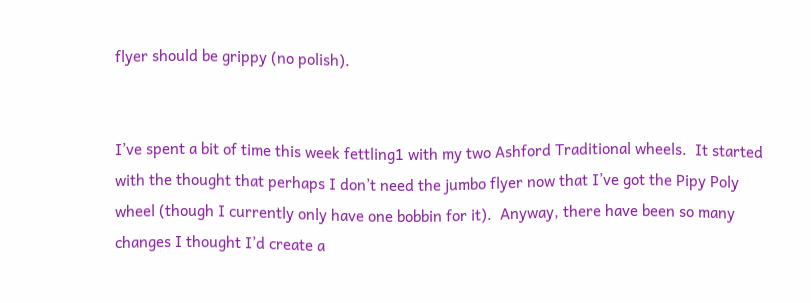flyer should be grippy (no polish).


I’ve spent a bit of time this week fettling1 with my two Ashford Traditional wheels.  It started with the thought that perhaps I don’t need the jumbo flyer now that I’ve got the Pipy Poly wheel (though I currently only have one bobbin for it).  Anyway, there have been so many changes I thought I’d create a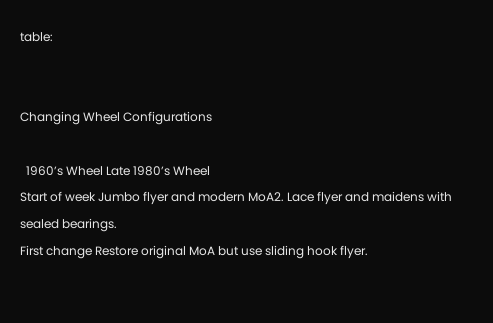table:


Changing Wheel Configurations

  1960’s Wheel Late 1980’s Wheel
Start of week Jumbo flyer and modern MoA2. Lace flyer and maidens with sealed bearings.
First change Restore original MoA but use sliding hook flyer.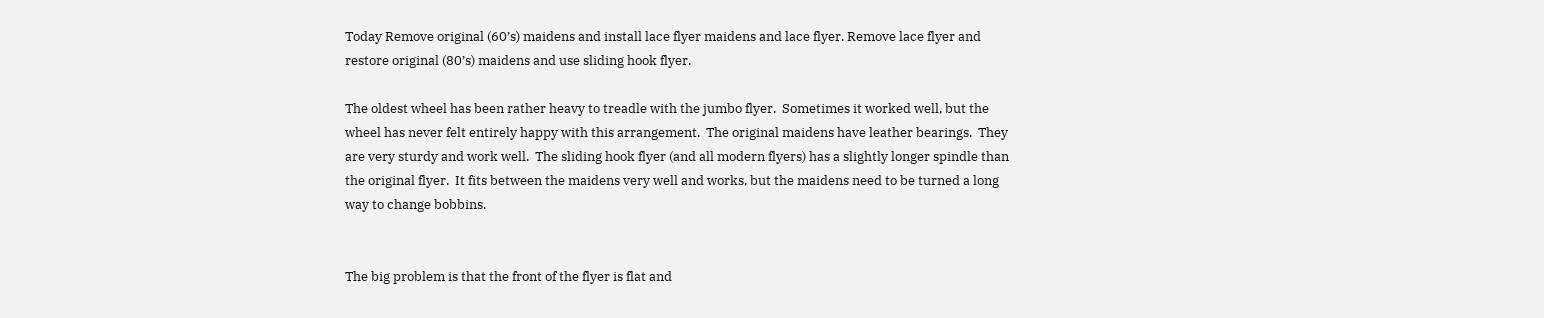Today Remove original (60’s) maidens and install lace flyer maidens and lace flyer. Remove lace flyer and restore original (80’s) maidens and use sliding hook flyer.

The oldest wheel has been rather heavy to treadle with the jumbo flyer.  Sometimes it worked well, but the wheel has never felt entirely happy with this arrangement.  The original maidens have leather bearings.  They are very sturdy and work well.  The sliding hook flyer (and all modern flyers) has a slightly longer spindle than the original flyer.  It fits between the maidens very well and works, but the maidens need to be turned a long way to change bobbins.


The big problem is that the front of the flyer is flat and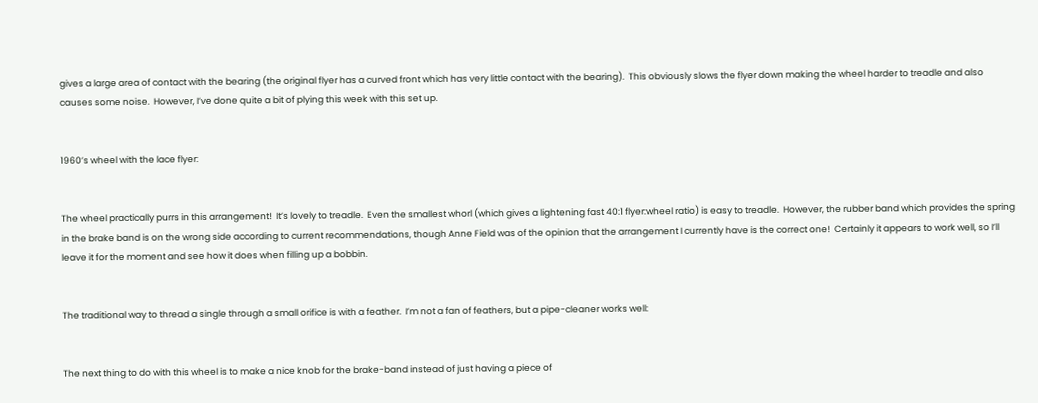gives a large area of contact with the bearing (the original flyer has a curved front which has very little contact with the bearing).  This obviously slows the flyer down making the wheel harder to treadle and also causes some noise.  However, I’ve done quite a bit of plying this week with this set up.


1960’s wheel with the lace flyer:


The wheel practically purrs in this arrangement!  It’s lovely to treadle.  Even the smallest whorl (which gives a lightening fast 40:1 flyer:wheel ratio) is easy to treadle.  However, the rubber band which provides the spring in the brake band is on the wrong side according to current recommendations, though Anne Field was of the opinion that the arrangement I currently have is the correct one!  Certainly it appears to work well, so I’ll leave it for the moment and see how it does when filling up a bobbin.


The traditional way to thread a single through a small orifice is with a feather.  I’m not a fan of feathers, but a pipe-cleaner works well:


The next thing to do with this wheel is to make a nice knob for the brake-band instead of just having a piece of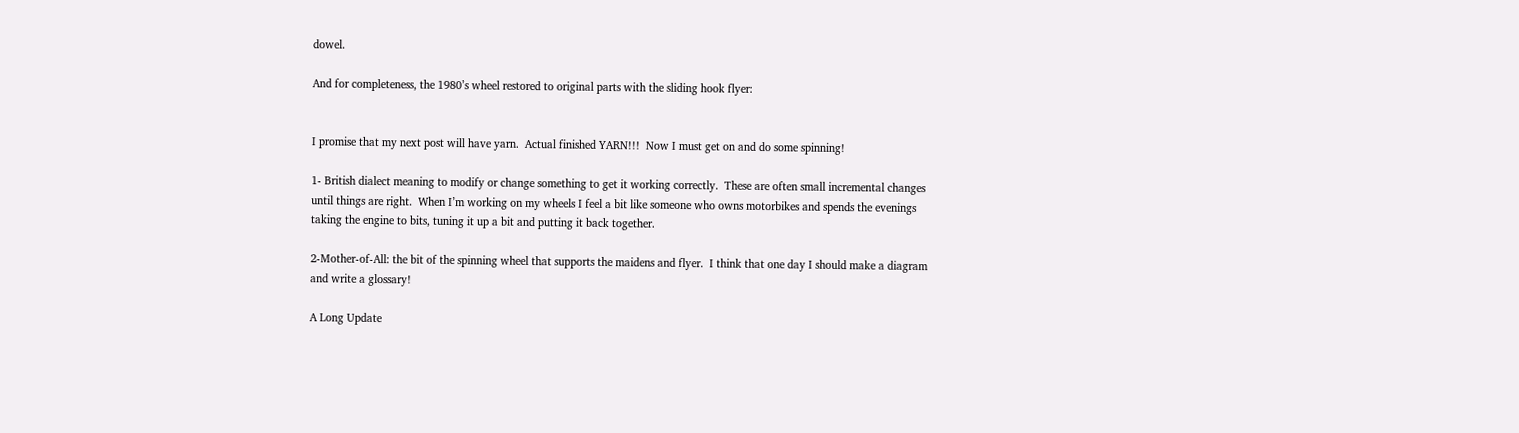dowel.

And for completeness, the 1980’s wheel restored to original parts with the sliding hook flyer:


I promise that my next post will have yarn.  Actual finished YARN!!!  Now I must get on and do some spinning!

1- British dialect meaning to modify or change something to get it working correctly.  These are often small incremental changes until things are right.  When I’m working on my wheels I feel a bit like someone who owns motorbikes and spends the evenings taking the engine to bits, tuning it up a bit and putting it back together.

2-Mother-of-All: the bit of the spinning wheel that supports the maidens and flyer.  I think that one day I should make a diagram and write a glossary!

A Long Update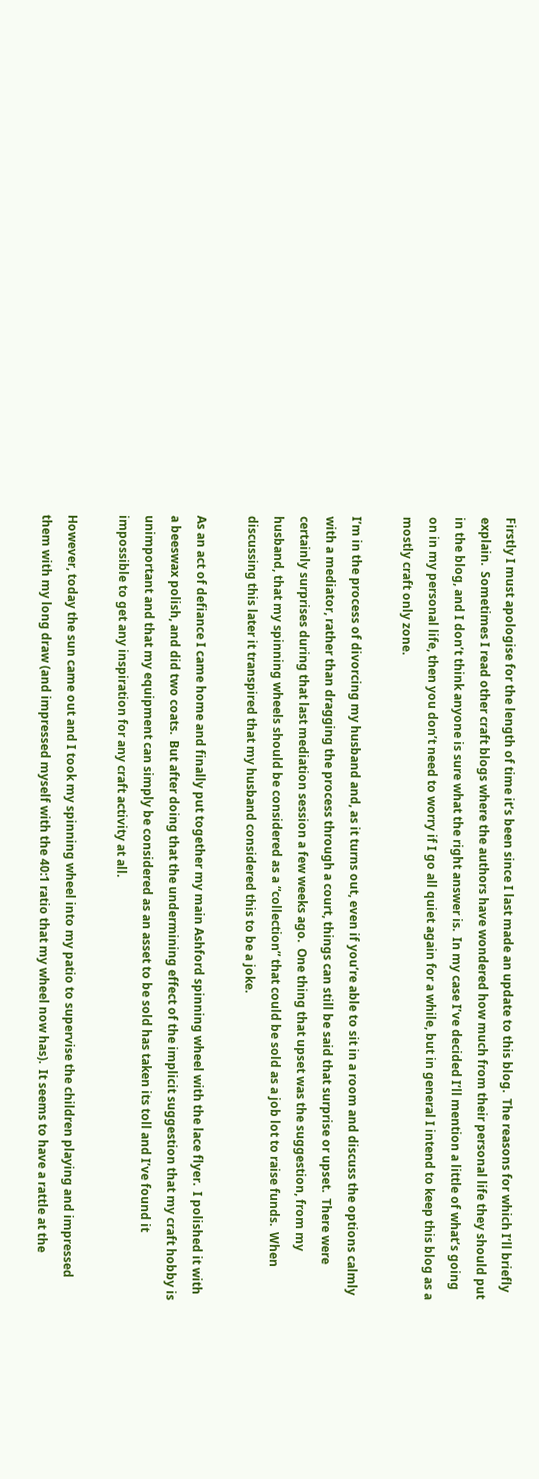Firstly I must apologise for the length of time it’s been since I last made an update to this blog.  The reasons for which I’ll briefly explain.  Sometimes I read other craft blogs where the authors have wondered how much from their personal life they should put in the blog, and I don’t think anyone is sure what the right answer is.  In my case I’ve decided I’ll mention a little of what’s going on in my personal life, then you don’t need to worry if I go all quiet again for a while, but in general I intend to keep this blog as a mostly craft only zone.

I’m in the process of divorcing my husband and, as it turns out, even if you’re able to sit in a room and discuss the options calmly with a mediator, rather than dragging the process through a court, things can still be said that surprise or upset.  There were certainly surprises during that last mediation session a few weeks ago.  One thing that upset was the suggestion, from my husband, that my spinning wheels should be considered as a “collection” that could be sold as a job lot to raise funds.  When discussing this later it transpired that my husband considered this to be a joke.

As an act of defiance I came home and finally put together my main Ashford spinning wheel with the lace flyer.  I polished it with a beeswax polish, and did two coats.  But after doing that the undermining effect of the implicit suggestion that my craft hobby is unimportant and that my equipment can simply be considered as an asset to be sold has taken its toll and I’ve found it impossible to get any inspiration for any craft activity at all.

However, today the sun came out and I took my spinning wheel into my patio to supervise the children playing and impressed them with my long draw (and impressed myself with the 40:1 ratio that my wheel now has).  It seems to have a rattle at the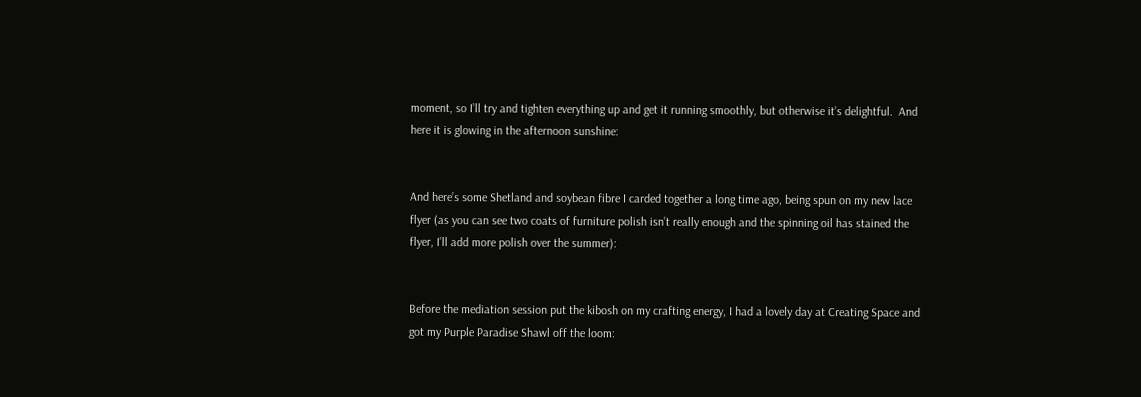moment, so I’ll try and tighten everything up and get it running smoothly, but otherwise it’s delightful.  And here it is glowing in the afternoon sunshine:


And here’s some Shetland and soybean fibre I carded together a long time ago, being spun on my new lace flyer (as you can see two coats of furniture polish isn’t really enough and the spinning oil has stained the flyer, I’ll add more polish over the summer):


Before the mediation session put the kibosh on my crafting energy, I had a lovely day at Creating Space and got my Purple Paradise Shawl off the loom: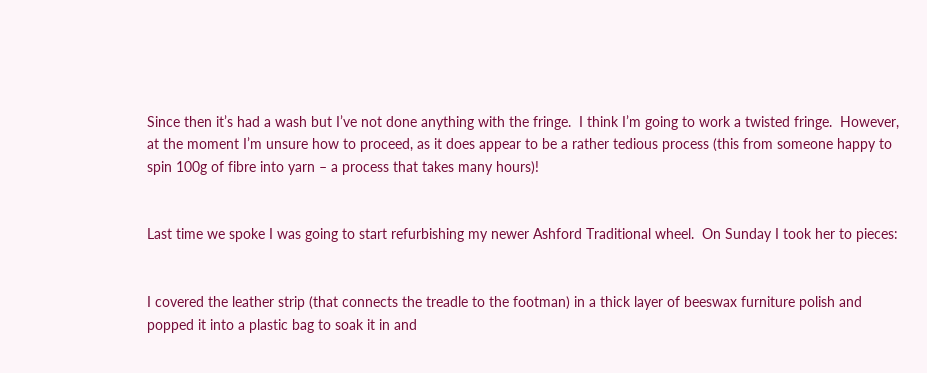Since then it’s had a wash but I’ve not done anything with the fringe.  I think I’m going to work a twisted fringe.  However, at the moment I’m unsure how to proceed, as it does appear to be a rather tedious process (this from someone happy to spin 100g of fibre into yarn – a process that takes many hours)!


Last time we spoke I was going to start refurbishing my newer Ashford Traditional wheel.  On Sunday I took her to pieces:


I covered the leather strip (that connects the treadle to the footman) in a thick layer of beeswax furniture polish and popped it into a plastic bag to soak it in and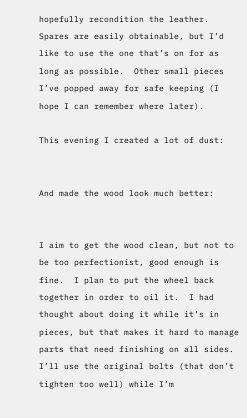hopefully recondition the leather. Spares are easily obtainable, but I’d like to use the one that’s on for as long as possible.  Other small pieces I’ve popped away for safe keeping (I hope I can remember where later).

This evening I created a lot of dust:


And made the wood look much better:


I aim to get the wood clean, but not to be too perfectionist, good enough is fine.  I plan to put the wheel back together in order to oil it.  I had thought about doing it while it’s in pieces, but that makes it hard to manage parts that need finishing on all sides.  I’ll use the original bolts (that don’t tighten too well) while I’m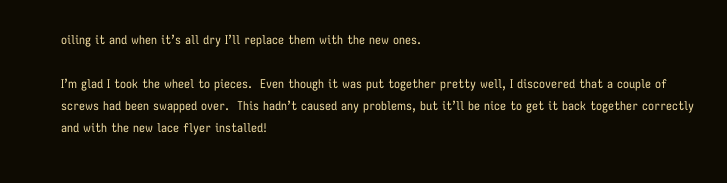oiling it and when it’s all dry I’ll replace them with the new ones.

I’m glad I took the wheel to pieces.  Even though it was put together pretty well, I discovered that a couple of screws had been swapped over.  This hadn’t caused any problems, but it’ll be nice to get it back together correctly and with the new lace flyer installed!